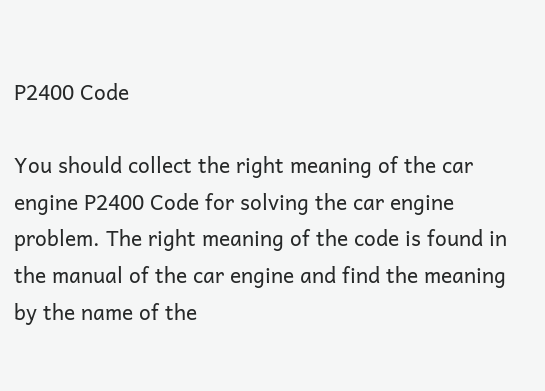P2400 Code

You should collect the right meaning of the car engine P2400 Code for solving the car engine problem. The right meaning of the code is found in the manual of the car engine and find the meaning by the name of the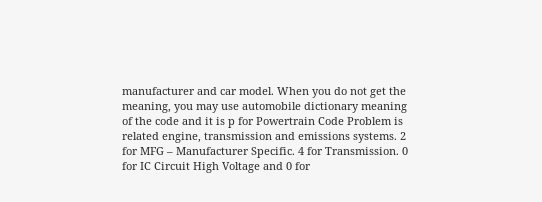manufacturer and car model. When you do not get the meaning, you may use automobile dictionary meaning of the code and it is p for Powertrain Code Problem is related engine, transmission and emissions systems. 2 for MFG – Manufacturer Specific. 4 for Transmission. 0 for IC Circuit High Voltage and 0 for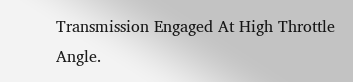Transmission Engaged At High Throttle Angle.